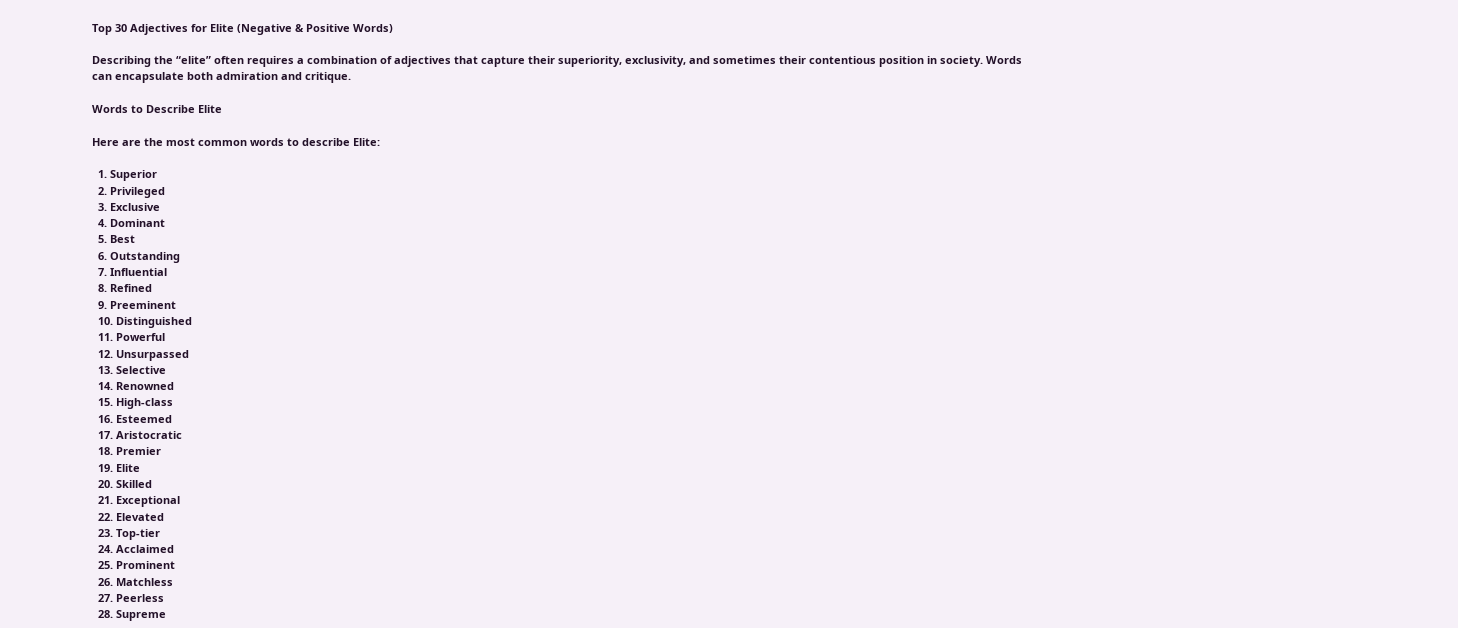Top 30 Adjectives for Elite (Negative & Positive Words)

Describing the “elite” often requires a combination of adjectives that capture their superiority, exclusivity, and sometimes their contentious position in society. Words can encapsulate both admiration and critique.

Words to Describe Elite

Here are the most common words to describe Elite:

  1. Superior
  2. Privileged
  3. Exclusive
  4. Dominant
  5. Best
  6. Outstanding
  7. Influential
  8. Refined
  9. Preeminent
  10. Distinguished
  11. Powerful
  12. Unsurpassed
  13. Selective
  14. Renowned
  15. High-class
  16. Esteemed
  17. Aristocratic
  18. Premier
  19. Elite
  20. Skilled
  21. Exceptional
  22. Elevated
  23. Top-tier
  24. Acclaimed
  25. Prominent
  26. Matchless
  27. Peerless
  28. Supreme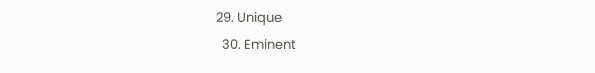29. Unique
  30. Eminent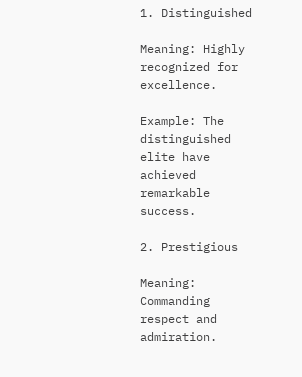1. Distinguished

Meaning: Highly recognized for excellence.

Example: The distinguished elite have achieved remarkable success.

2. Prestigious

Meaning: Commanding respect and admiration.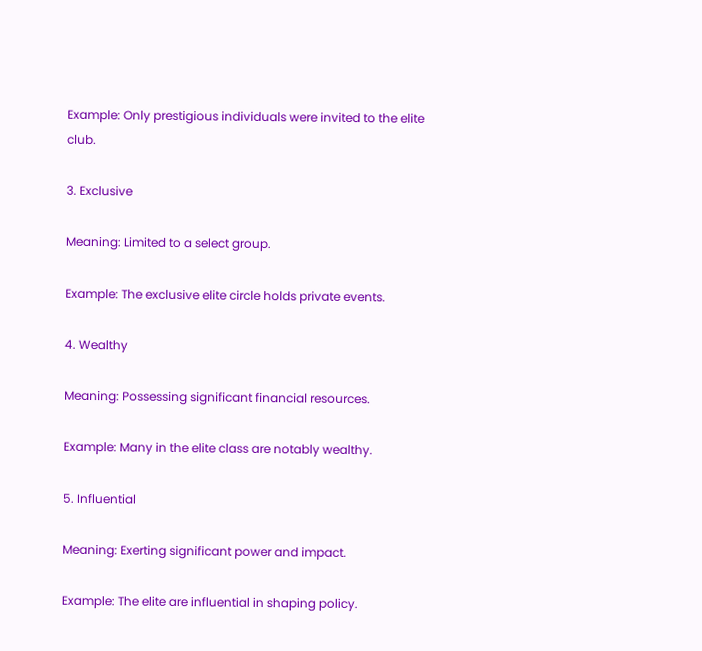Example: Only prestigious individuals were invited to the elite club.

3. Exclusive

Meaning: Limited to a select group.

Example: The exclusive elite circle holds private events.

4. Wealthy

Meaning: Possessing significant financial resources.

Example: Many in the elite class are notably wealthy.

5. Influential

Meaning: Exerting significant power and impact.

Example: The elite are influential in shaping policy.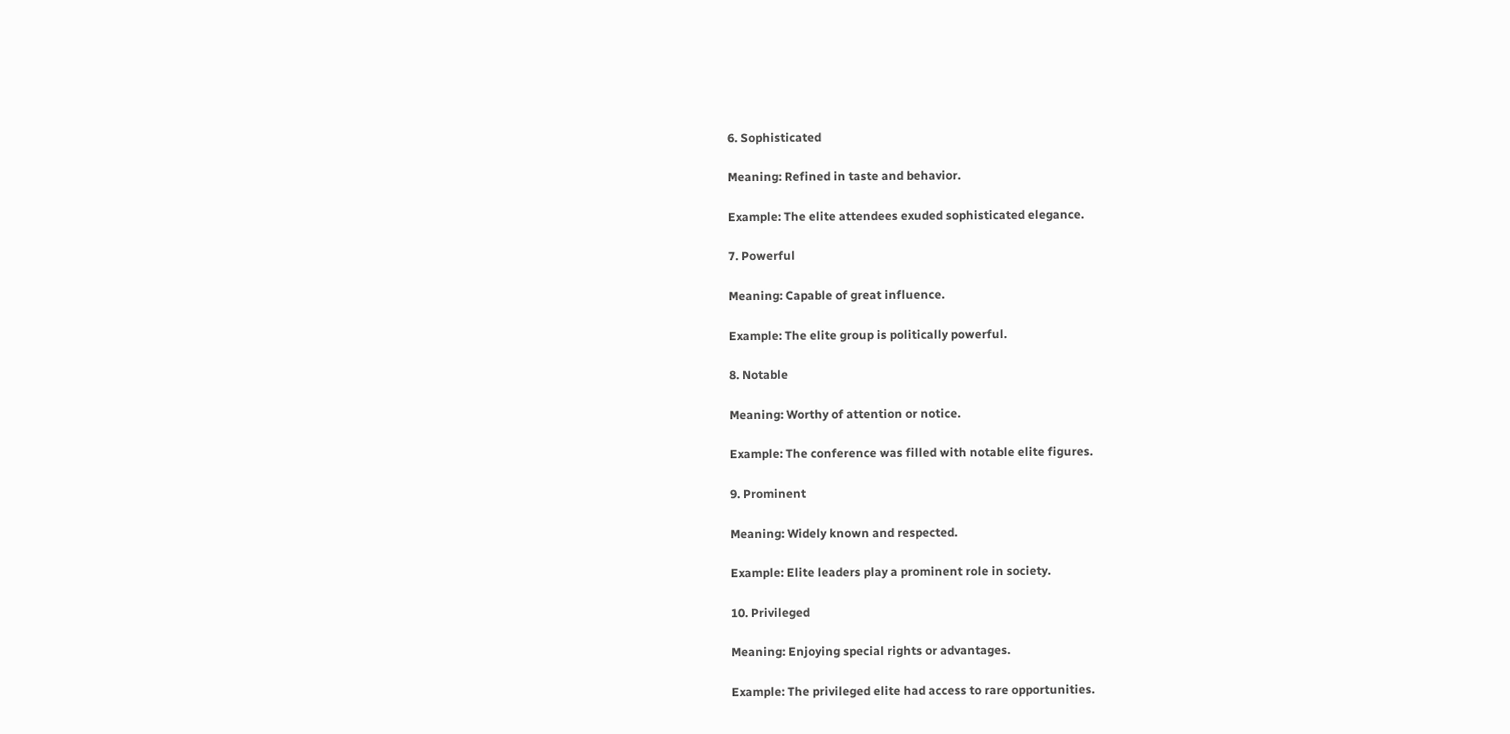6. Sophisticated

Meaning: Refined in taste and behavior.

Example: The elite attendees exuded sophisticated elegance.

7. Powerful

Meaning: Capable of great influence.

Example: The elite group is politically powerful.

8. Notable

Meaning: Worthy of attention or notice.

Example: The conference was filled with notable elite figures.

9. Prominent

Meaning: Widely known and respected.

Example: Elite leaders play a prominent role in society.

10. Privileged

Meaning: Enjoying special rights or advantages.

Example: The privileged elite had access to rare opportunities.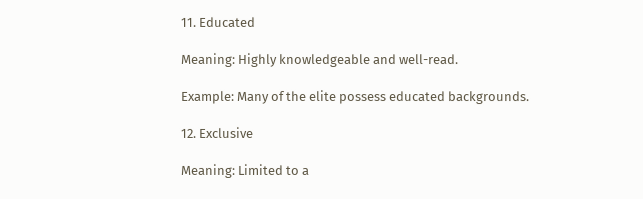11. Educated

Meaning: Highly knowledgeable and well-read.

Example: Many of the elite possess educated backgrounds.

12. Exclusive

Meaning: Limited to a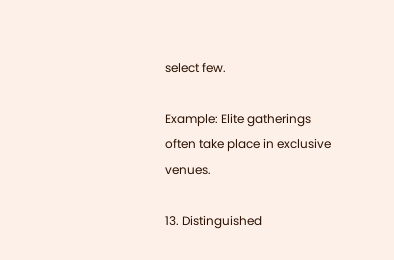select few.

Example: Elite gatherings often take place in exclusive venues.

13. Distinguished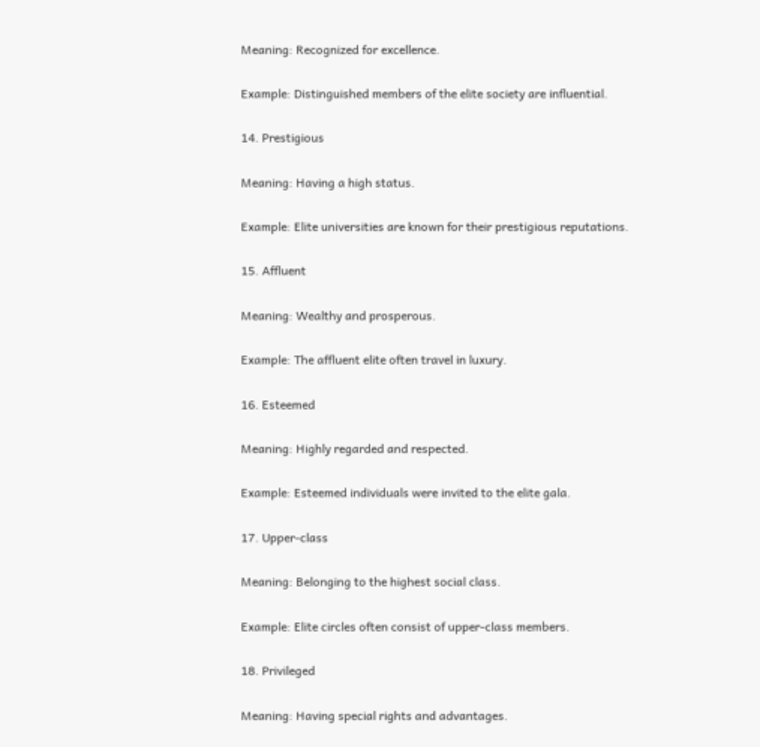Meaning: Recognized for excellence.

Example: Distinguished members of the elite society are influential.

14. Prestigious

Meaning: Having a high status.

Example: Elite universities are known for their prestigious reputations.

15. Affluent

Meaning: Wealthy and prosperous.

Example: The affluent elite often travel in luxury.

16. Esteemed

Meaning: Highly regarded and respected.

Example: Esteemed individuals were invited to the elite gala.

17. Upper-class

Meaning: Belonging to the highest social class.

Example: Elite circles often consist of upper-class members.

18. Privileged

Meaning: Having special rights and advantages.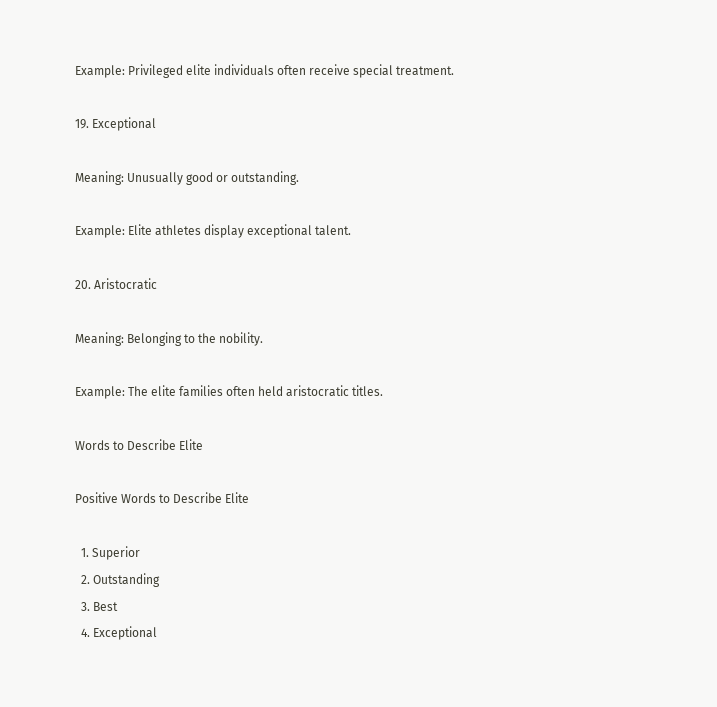Example: Privileged elite individuals often receive special treatment.

19. Exceptional

Meaning: Unusually good or outstanding.

Example: Elite athletes display exceptional talent.

20. Aristocratic

Meaning: Belonging to the nobility.

Example: The elite families often held aristocratic titles.

Words to Describe Elite

Positive Words to Describe Elite

  1. Superior
  2. Outstanding
  3. Best
  4. Exceptional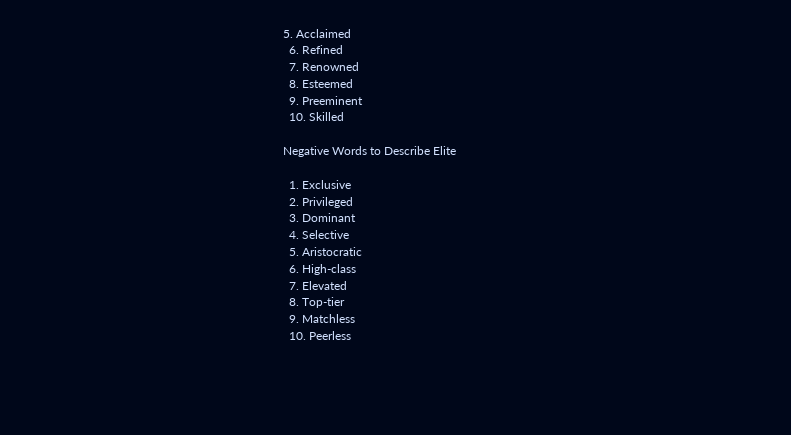5. Acclaimed
  6. Refined
  7. Renowned
  8. Esteemed
  9. Preeminent
  10. Skilled

Negative Words to Describe Elite

  1. Exclusive
  2. Privileged
  3. Dominant
  4. Selective
  5. Aristocratic
  6. High-class
  7. Elevated
  8. Top-tier
  9. Matchless
  10. Peerless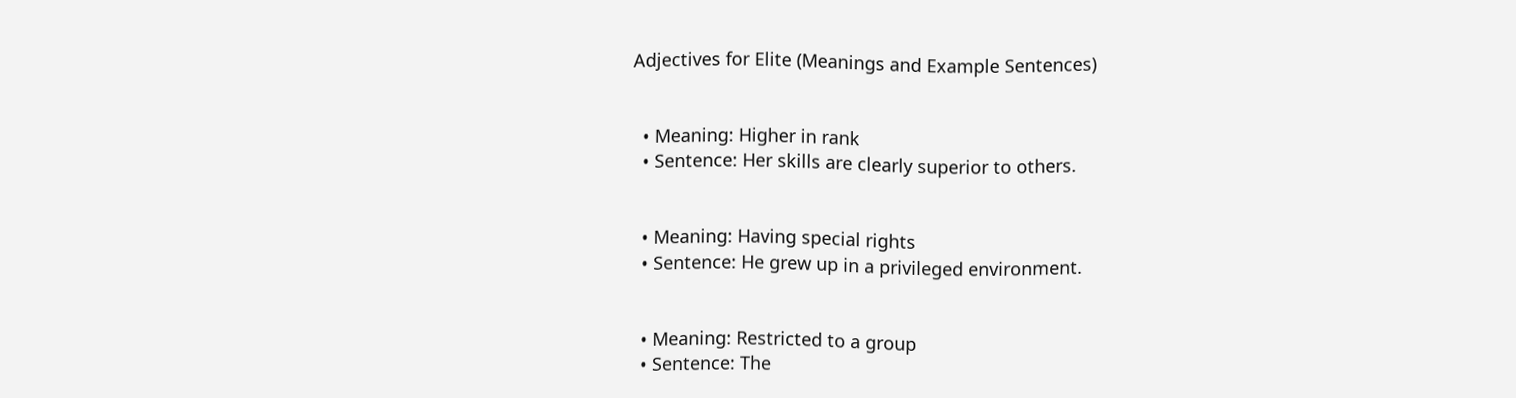Adjectives for Elite (Meanings and Example Sentences)


  • Meaning: Higher in rank
  • Sentence: Her skills are clearly superior to others.


  • Meaning: Having special rights
  • Sentence: He grew up in a privileged environment.


  • Meaning: Restricted to a group
  • Sentence: The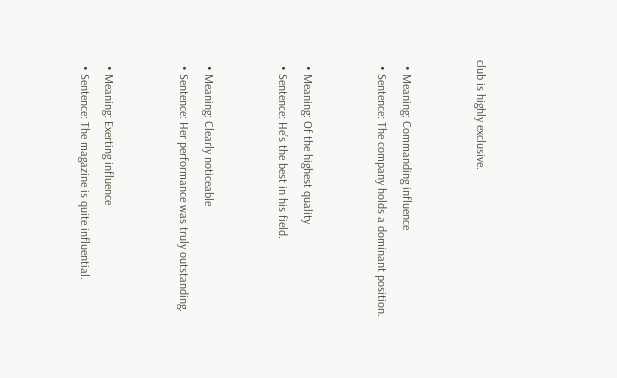club is highly exclusive.


  • Meaning: Commanding influence
  • Sentence: The company holds a dominant position.


  • Meaning: Of the highest quality
  • Sentence: He’s the best in his field.


  • Meaning: Clearly noticeable
  • Sentence: Her performance was truly outstanding.


  • Meaning: Exerting influence
  • Sentence: The magazine is quite influential.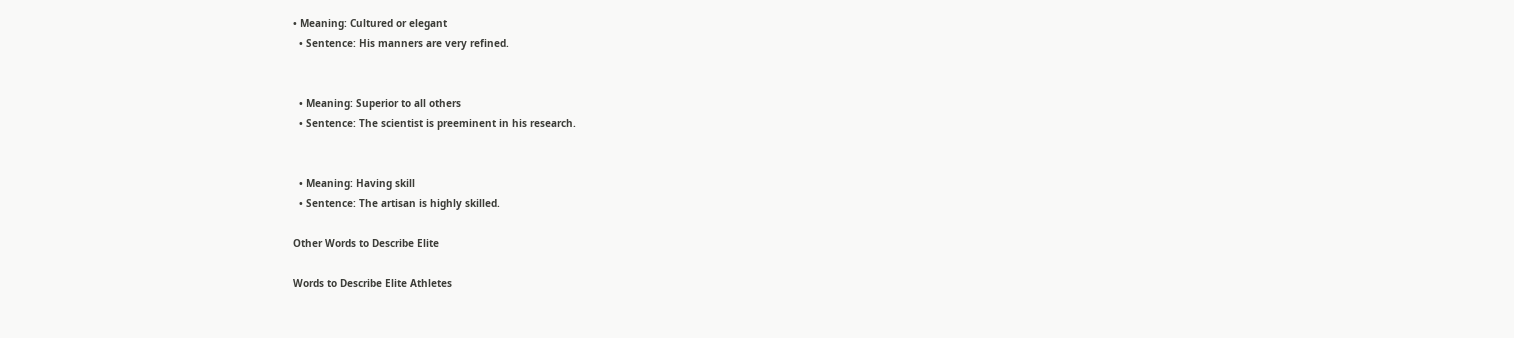• Meaning: Cultured or elegant
  • Sentence: His manners are very refined.


  • Meaning: Superior to all others
  • Sentence: The scientist is preeminent in his research.


  • Meaning: Having skill
  • Sentence: The artisan is highly skilled.

Other Words to Describe Elite

Words to Describe Elite Athletes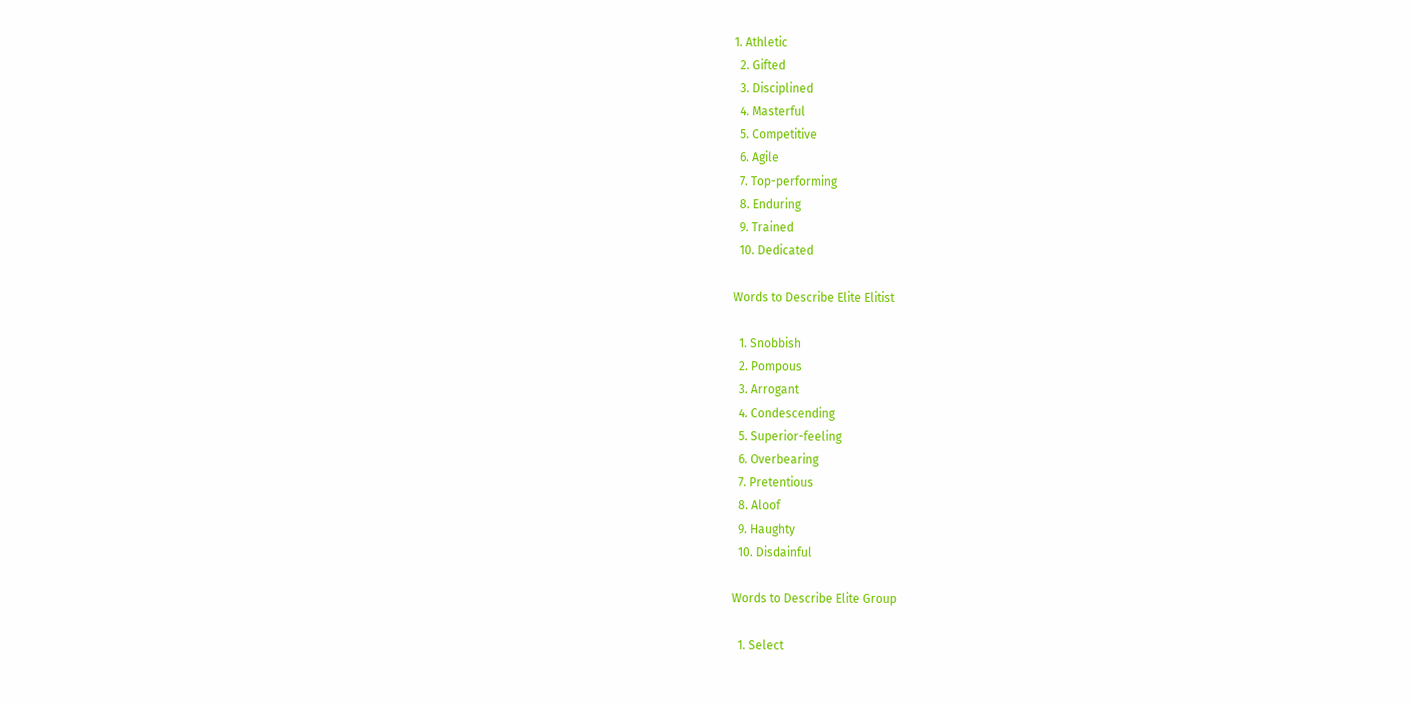1. Athletic
  2. Gifted
  3. Disciplined
  4. Masterful
  5. Competitive
  6. Agile
  7. Top-performing
  8. Enduring
  9. Trained
  10. Dedicated

Words to Describe Elite Elitist

  1. Snobbish
  2. Pompous
  3. Arrogant
  4. Condescending
  5. Superior-feeling
  6. Overbearing
  7. Pretentious
  8. Aloof
  9. Haughty
  10. Disdainful

Words to Describe Elite Group

  1. Select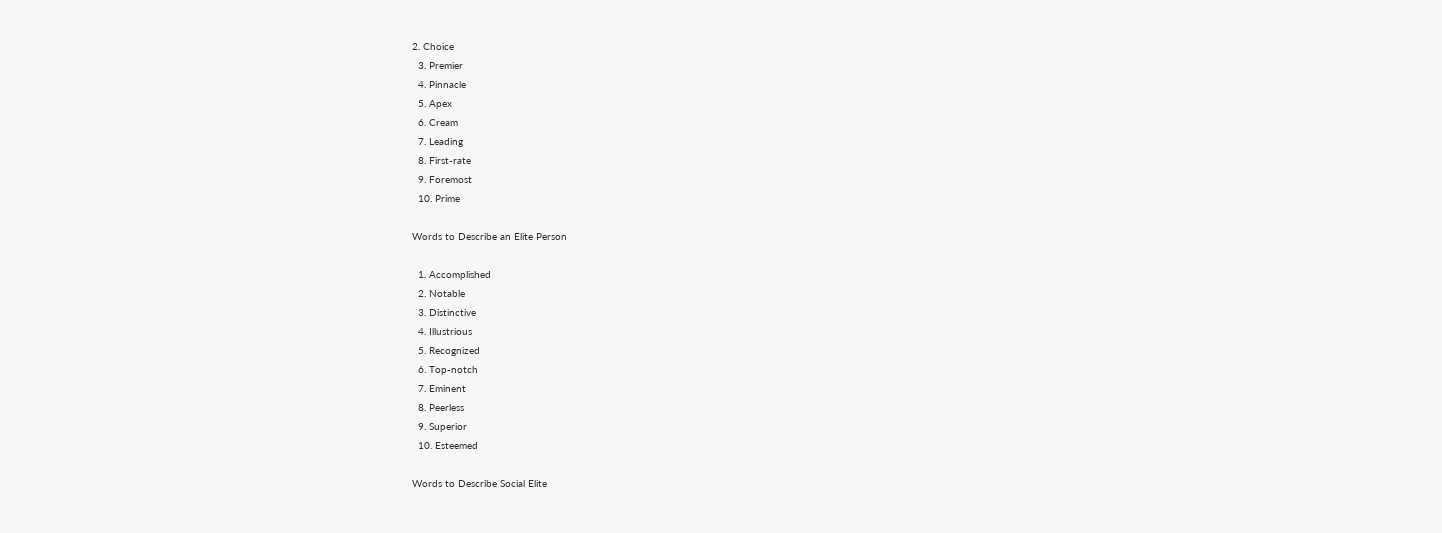2. Choice
  3. Premier
  4. Pinnacle
  5. Apex
  6. Cream
  7. Leading
  8. First-rate
  9. Foremost
  10. Prime

Words to Describe an Elite Person

  1. Accomplished
  2. Notable
  3. Distinctive
  4. Illustrious
  5. Recognized
  6. Top-notch
  7. Eminent
  8. Peerless
  9. Superior
  10. Esteemed

Words to Describe Social Elite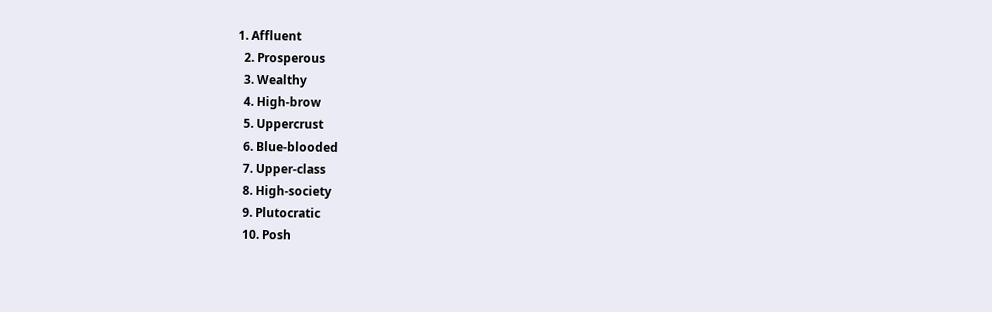1. Affluent
  2. Prosperous
  3. Wealthy
  4. High-brow
  5. Uppercrust
  6. Blue-blooded
  7. Upper-class
  8. High-society
  9. Plutocratic
  10. Posh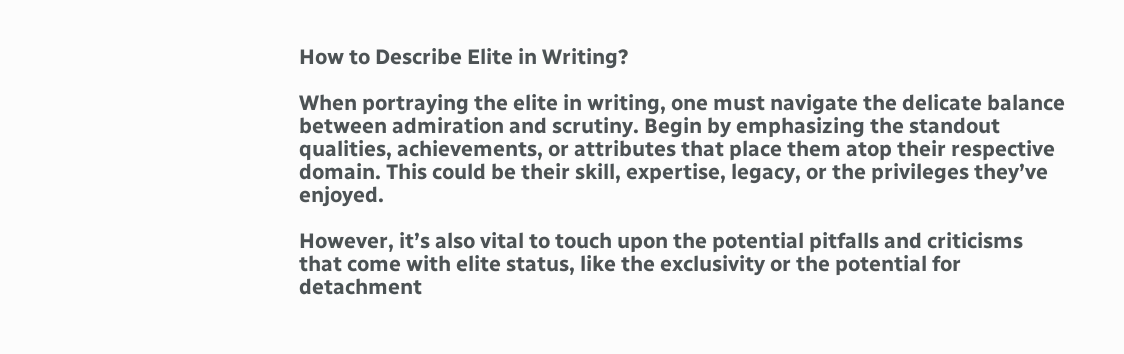How to Describe Elite in Writing?

When portraying the elite in writing, one must navigate the delicate balance between admiration and scrutiny. Begin by emphasizing the standout qualities, achievements, or attributes that place them atop their respective domain. This could be their skill, expertise, legacy, or the privileges they’ve enjoyed.

However, it’s also vital to touch upon the potential pitfalls and criticisms that come with elite status, like the exclusivity or the potential for detachment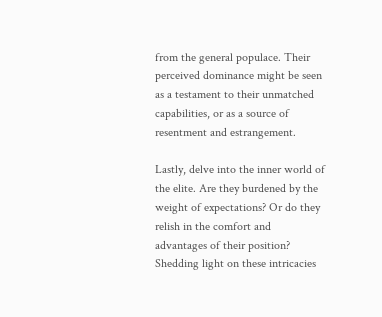from the general populace. Their perceived dominance might be seen as a testament to their unmatched capabilities, or as a source of resentment and estrangement.

Lastly, delve into the inner world of the elite. Are they burdened by the weight of expectations? Or do they relish in the comfort and advantages of their position? Shedding light on these intricacies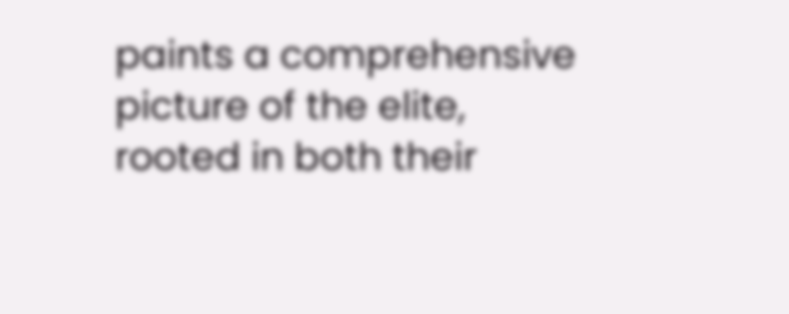paints a comprehensive picture of the elite, rooted in both their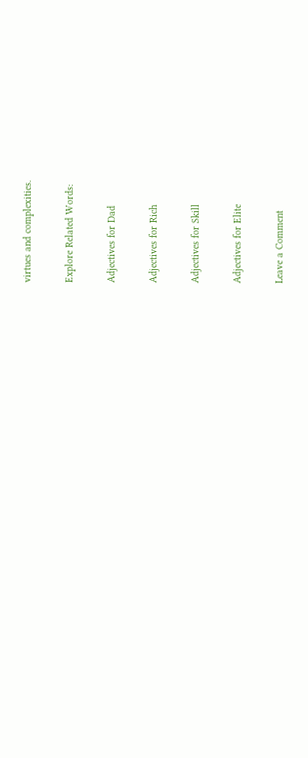virtues and complexities.

Explore Related Words:

Adjectives for Dad

Adjectives for Rich

Adjectives for Skill

Adjectives for Elite

Leave a Comment